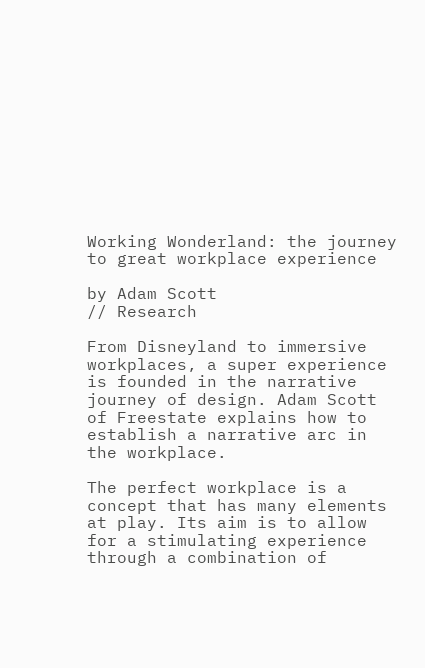Working Wonderland: the journey to great workplace experience

by Adam Scott
// Research

From Disneyland to immersive workplaces, a super experience is founded in the narrative journey of design. Adam Scott of Freestate explains how to establish a narrative arc in the workplace.

The perfect workplace is a concept that has many elements at play. Its aim is to allow for a stimulating experience through a combination of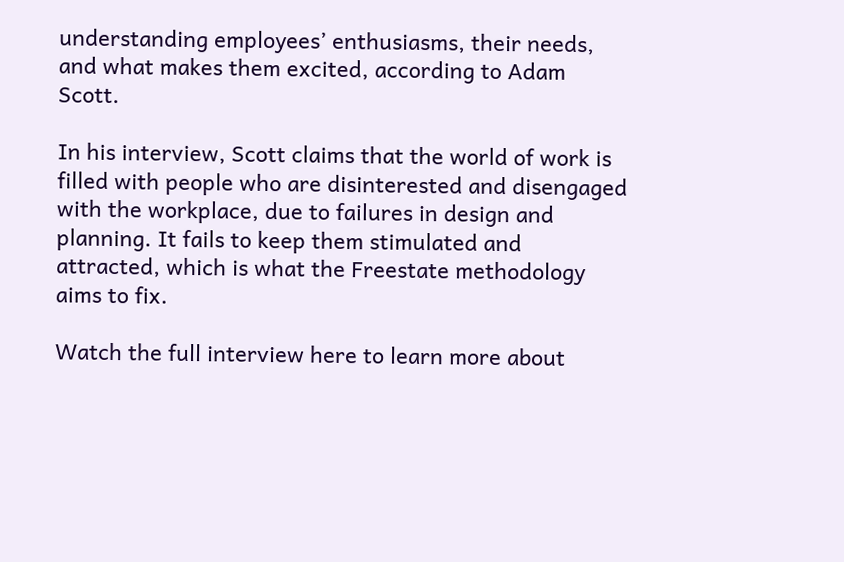understanding employees’ enthusiasms, their needs, and what makes them excited, according to Adam Scott.

In his interview, Scott claims that the world of work is filled with people who are disinterested and disengaged with the workplace, due to failures in design and planning. It fails to keep them stimulated and attracted, which is what the Freestate methodology aims to fix.

Watch the full interview here to learn more about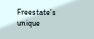Freestate’s unique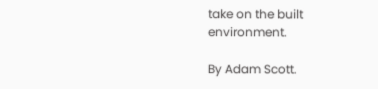take on the built environment.

By Adam Scott.